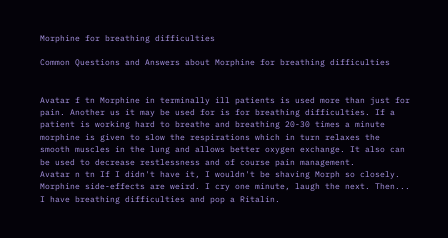Morphine for breathing difficulties

Common Questions and Answers about Morphine for breathing difficulties


Avatar f tn Morphine in terminally ill patients is used more than just for pain. Another us it may be used for is for breathing difficulties. If a patient is working hard to breathe and breathing 20-30 times a minute morphine is given to slow the respirations which in turn relaxes the smooth muscles in the lung and allows better oxygen exchange. It also can be used to decrease restlessness and of course pain management.
Avatar n tn If I didn't have it, I wouldn't be shaving Morph so closely. Morphine side-effects are weird. I cry one minute, laugh the next. Then... I have breathing difficulties and pop a Ritalin.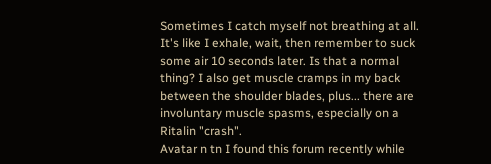Sometimes I catch myself not breathing at all. It's like I exhale, wait, then remember to suck some air 10 seconds later. Is that a normal thing? I also get muscle cramps in my back between the shoulder blades, plus... there are involuntary muscle spasms, especially on a Ritalin "crash".
Avatar n tn I found this forum recently while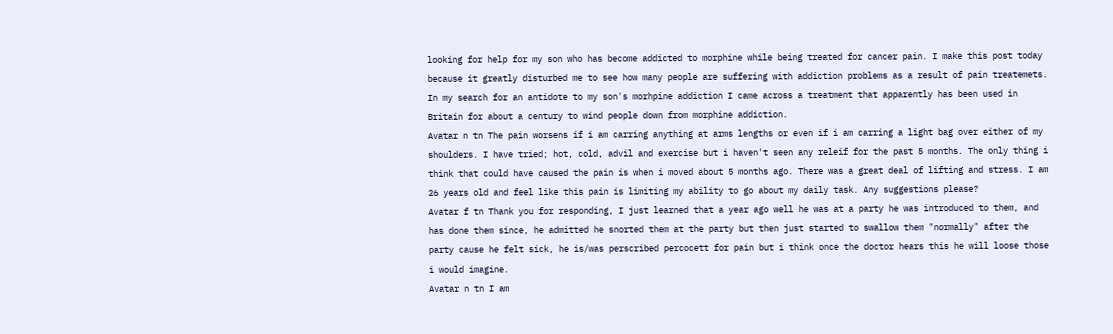looking for help for my son who has become addicted to morphine while being treated for cancer pain. I make this post today because it greatly disturbed me to see how many people are suffering with addiction problems as a result of pain treatemets. In my search for an antidote to my son's morhpine addiction I came across a treatment that apparently has been used in Britain for about a century to wind people down from morphine addiction.
Avatar n tn The pain worsens if i am carring anything at arms lengths or even if i am carring a light bag over either of my shoulders. I have tried; hot, cold, advil and exercise but i haven't seen any releif for the past 5 months. The only thing i think that could have caused the pain is when i moved about 5 months ago. There was a great deal of lifting and stress. I am 26 years old and feel like this pain is limiting my ability to go about my daily task. Any suggestions please?
Avatar f tn Thank you for responding, I just learned that a year ago well he was at a party he was introduced to them, and has done them since, he admitted he snorted them at the party but then just started to swallow them "normally" after the party cause he felt sick, he is/was perscribed percocett for pain but i think once the doctor hears this he will loose those i would imagine.
Avatar n tn I am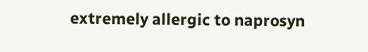extremely allergic to naprosyn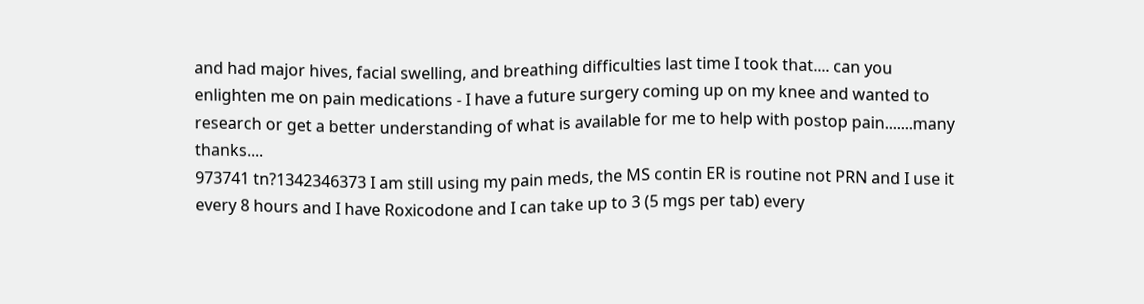and had major hives, facial swelling, and breathing difficulties last time I took that.... can you enlighten me on pain medications - I have a future surgery coming up on my knee and wanted to research or get a better understanding of what is available for me to help with postop pain.......many thanks....
973741 tn?1342346373 I am still using my pain meds, the MS contin ER is routine not PRN and I use it every 8 hours and I have Roxicodone and I can take up to 3 (5 mgs per tab) every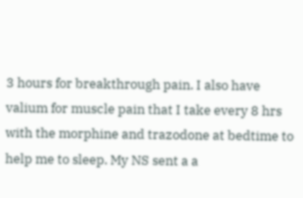3 hours for breakthrough pain. I also have valium for muscle pain that I take every 8 hrs with the morphine and trazodone at bedtime to help me to sleep. My NS sent a a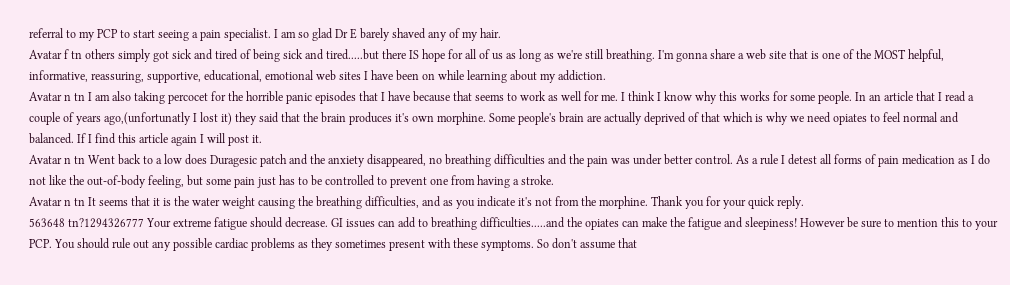referral to my PCP to start seeing a pain specialist. I am so glad Dr E barely shaved any of my hair.
Avatar f tn others simply got sick and tired of being sick and tired.....but there IS hope for all of us as long as we're still breathing. I'm gonna share a web site that is one of the MOST helpful, informative, reassuring, supportive, educational, emotional web sites I have been on while learning about my addiction.
Avatar n tn I am also taking percocet for the horrible panic episodes that I have because that seems to work as well for me. I think I know why this works for some people. In an article that I read a couple of years ago,(unfortunatly I lost it) they said that the brain produces it's own morphine. Some people's brain are actually deprived of that which is why we need opiates to feel normal and balanced. If I find this article again I will post it.
Avatar n tn Went back to a low does Duragesic patch and the anxiety disappeared, no breathing difficulties and the pain was under better control. As a rule I detest all forms of pain medication as I do not like the out-of-body feeling, but some pain just has to be controlled to prevent one from having a stroke.
Avatar n tn It seems that it is the water weight causing the breathing difficulties, and as you indicate it's not from the morphine. Thank you for your quick reply.
563648 tn?1294326777 Your extreme fatigue should decrease. GI issues can add to breathing difficulties.....and the opiates can make the fatigue and sleepiness! However be sure to mention this to your PCP. You should rule out any possible cardiac problems as they sometimes present with these symptoms. So don't assume that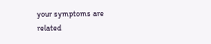your symptoms are related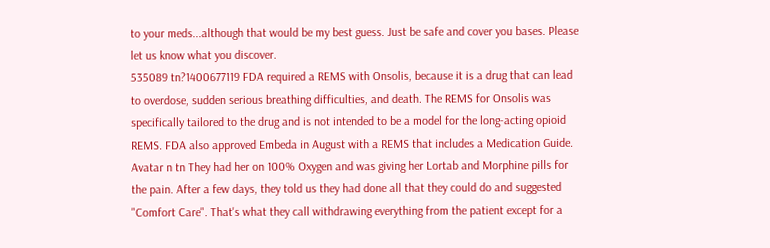to your meds...although that would be my best guess. Just be safe and cover you bases. Please let us know what you discover.
535089 tn?1400677119 FDA required a REMS with Onsolis, because it is a drug that can lead to overdose, sudden serious breathing difficulties, and death. The REMS for Onsolis was specifically tailored to the drug and is not intended to be a model for the long-acting opioid REMS. FDA also approved Embeda in August with a REMS that includes a Medication Guide.
Avatar n tn They had her on 100% Oxygen and was giving her Lortab and Morphine pills for the pain. After a few days, they told us they had done all that they could do and suggested "Comfort Care". That's what they call withdrawing everything from the patient except for a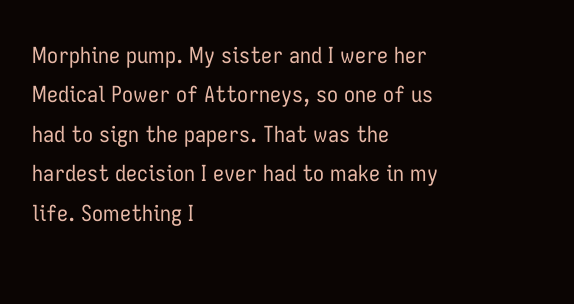Morphine pump. My sister and I were her Medical Power of Attorneys, so one of us had to sign the papers. That was the hardest decision I ever had to make in my life. Something I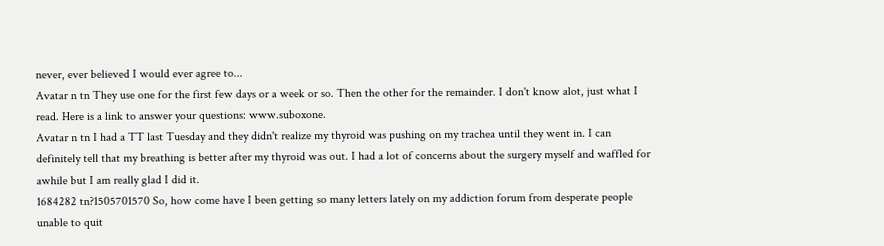never, ever believed I would ever agree to...
Avatar n tn They use one for the first few days or a week or so. Then the other for the remainder. I don't know alot, just what I read. Here is a link to answer your questions: www.suboxone.
Avatar n tn I had a TT last Tuesday and they didn't realize my thyroid was pushing on my trachea until they went in. I can definitely tell that my breathing is better after my thyroid was out. I had a lot of concerns about the surgery myself and waffled for awhile but I am really glad I did it.
1684282 tn?1505701570 So, how come have I been getting so many letters lately on my addiction forum from desperate people unable to quit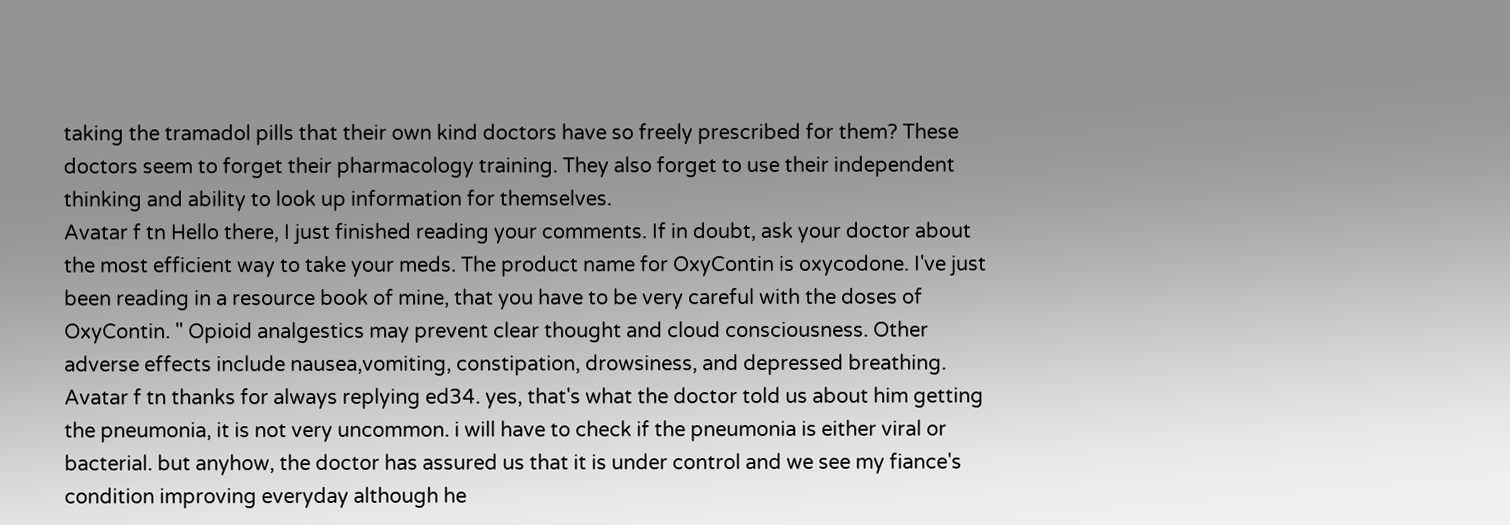taking the tramadol pills that their own kind doctors have so freely prescribed for them? These doctors seem to forget their pharmacology training. They also forget to use their independent thinking and ability to look up information for themselves.
Avatar f tn Hello there, I just finished reading your comments. If in doubt, ask your doctor about the most efficient way to take your meds. The product name for OxyContin is oxycodone. I've just been reading in a resource book of mine, that you have to be very careful with the doses of OxyContin. " Opioid analgestics may prevent clear thought and cloud consciousness. Other adverse effects include nausea,vomiting, constipation, drowsiness, and depressed breathing.
Avatar f tn thanks for always replying ed34. yes, that's what the doctor told us about him getting the pneumonia, it is not very uncommon. i will have to check if the pneumonia is either viral or bacterial. but anyhow, the doctor has assured us that it is under control and we see my fiance's condition improving everyday although he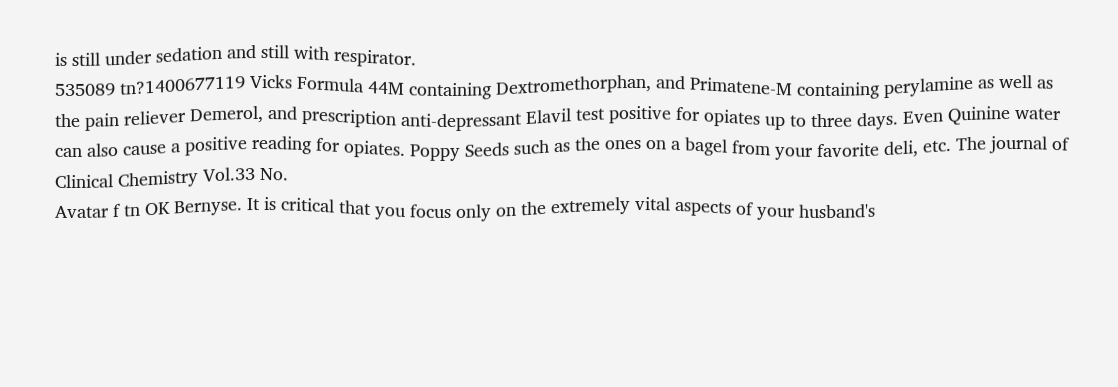is still under sedation and still with respirator.
535089 tn?1400677119 Vicks Formula 44M containing Dextromethorphan, and Primatene-M containing perylamine as well as the pain reliever Demerol, and prescription anti-depressant Elavil test positive for opiates up to three days. Even Quinine water can also cause a positive reading for opiates. Poppy Seeds such as the ones on a bagel from your favorite deli, etc. The journal of Clinical Chemistry Vol.33 No.
Avatar f tn OK Bernyse. It is critical that you focus only on the extremely vital aspects of your husband's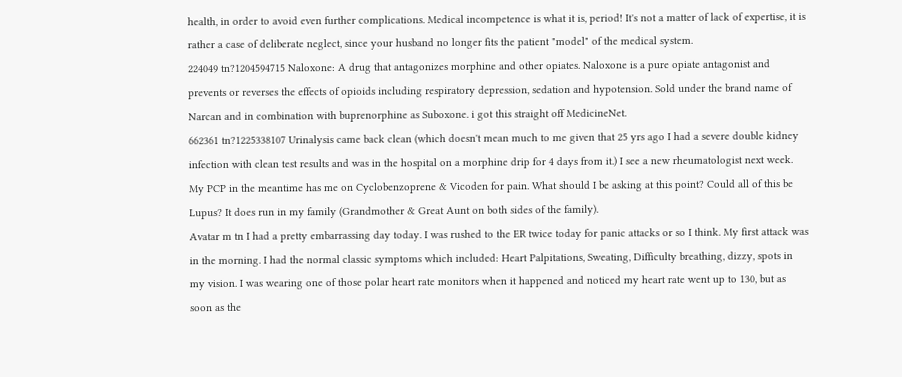health, in order to avoid even further complications. Medical incompetence is what it is, period! It's not a matter of lack of expertise, it is rather a case of deliberate neglect, since your husband no longer fits the patient "model" of the medical system.
224049 tn?1204594715 Naloxone: A drug that antagonizes morphine and other opiates. Naloxone is a pure opiate antagonist and prevents or reverses the effects of opioids including respiratory depression, sedation and hypotension. Sold under the brand name of Narcan and in combination with buprenorphine as Suboxone. i got this straight off MedicineNet.
662361 tn?1225338107 Urinalysis came back clean (which doesn't mean much to me given that 25 yrs ago I had a severe double kidney infection with clean test results and was in the hospital on a morphine drip for 4 days from it.) I see a new rheumatologist next week. My PCP in the meantime has me on Cyclobenzoprene & Vicoden for pain. What should I be asking at this point? Could all of this be Lupus? It does run in my family (Grandmother & Great Aunt on both sides of the family).
Avatar m tn I had a pretty embarrassing day today. I was rushed to the ER twice today for panic attacks or so I think. My first attack was in the morning. I had the normal classic symptoms which included: Heart Palpitations, Sweating, Difficulty breathing, dizzy, spots in my vision. I was wearing one of those polar heart rate monitors when it happened and noticed my heart rate went up to 130, but as soon as the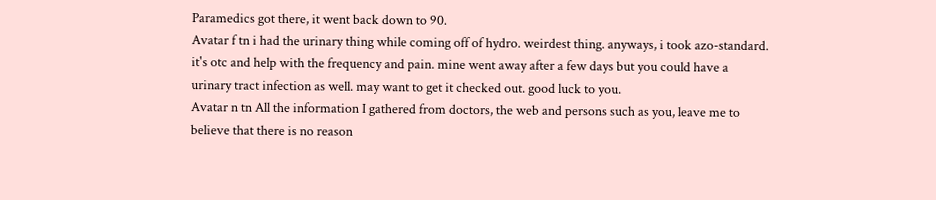Paramedics got there, it went back down to 90.
Avatar f tn i had the urinary thing while coming off of hydro. weirdest thing. anyways, i took azo-standard. it's otc and help with the frequency and pain. mine went away after a few days but you could have a urinary tract infection as well. may want to get it checked out. good luck to you.
Avatar n tn All the information I gathered from doctors, the web and persons such as you, leave me to believe that there is no reason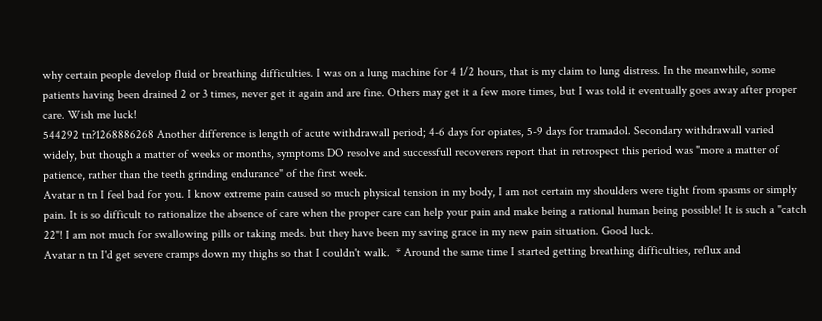why certain people develop fluid or breathing difficulties. I was on a lung machine for 4 1/2 hours, that is my claim to lung distress. In the meanwhile, some patients having been drained 2 or 3 times, never get it again and are fine. Others may get it a few more times, but I was told it eventually goes away after proper care. Wish me luck!
544292 tn?1268886268 Another difference is length of acute withdrawall period; 4-6 days for opiates, 5-9 days for tramadol. Secondary withdrawall varied widely, but though a matter of weeks or months, symptoms DO resolve and successfull recoverers report that in retrospect this period was "more a matter of patience, rather than the teeth grinding endurance" of the first week.
Avatar n tn I feel bad for you. I know extreme pain caused so much physical tension in my body, I am not certain my shoulders were tight from spasms or simply pain. It is so difficult to rationalize the absence of care when the proper care can help your pain and make being a rational human being possible! It is such a "catch 22"! I am not much for swallowing pills or taking meds. but they have been my saving grace in my new pain situation. Good luck.
Avatar n tn I'd get severe cramps down my thighs so that I couldn't walk.  * Around the same time I started getting breathing difficulties, reflux and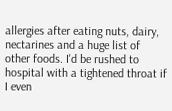allergies after eating nuts, dairy, nectarines and a huge list of other foods. I'd be rushed to hospital with a tightened throat if I even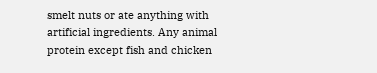smelt nuts or ate anything with artificial ingredients. Any animal protein except fish and chicken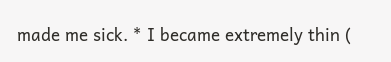made me sick. * I became extremely thin (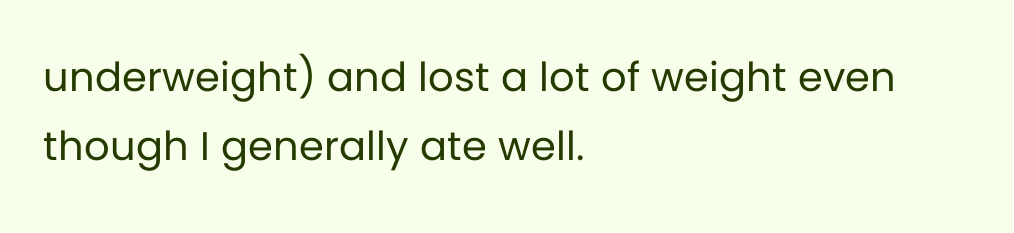underweight) and lost a lot of weight even though I generally ate well.